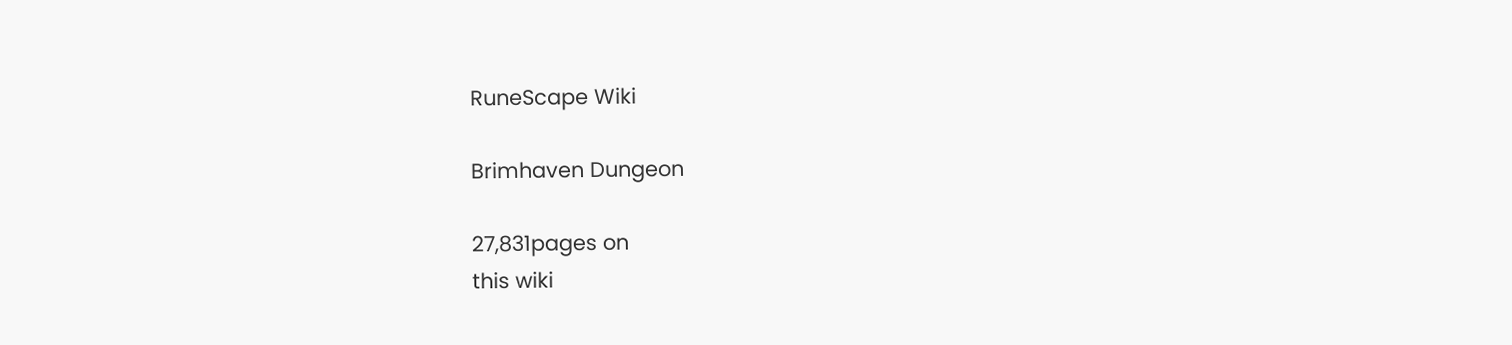RuneScape Wiki

Brimhaven Dungeon

27,831pages on
this wiki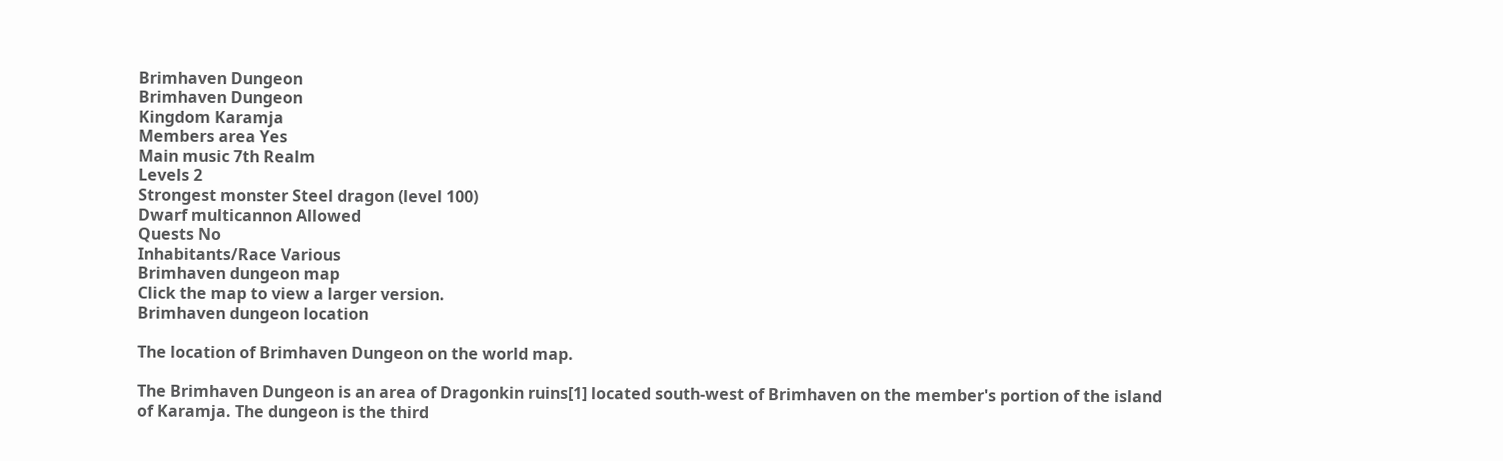Brimhaven Dungeon
Brimhaven Dungeon
Kingdom Karamja
Members area Yes
Main music 7th Realm
Levels 2
Strongest monster Steel dragon (level 100)
Dwarf multicannon Allowed
Quests No
Inhabitants/Race Various
Brimhaven dungeon map
Click the map to view a larger version.
Brimhaven dungeon location

The location of Brimhaven Dungeon on the world map.

The Brimhaven Dungeon is an area of Dragonkin ruins[1] located south-west of Brimhaven on the member's portion of the island of Karamja. The dungeon is the third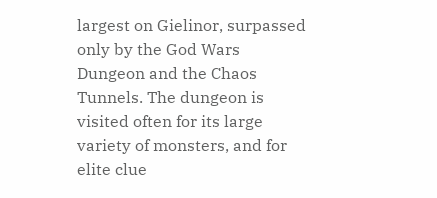largest on Gielinor, surpassed only by the God Wars Dungeon and the Chaos Tunnels. The dungeon is visited often for its large variety of monsters, and for elite clue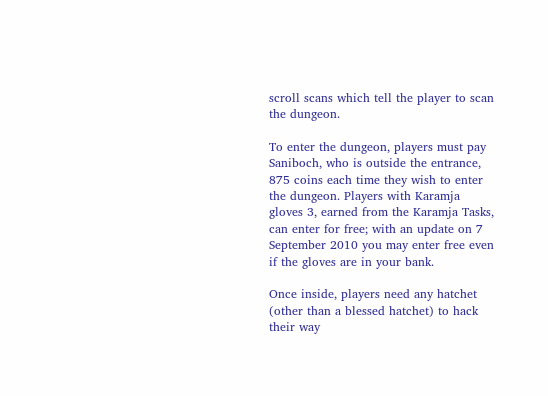scroll scans which tell the player to scan the dungeon.

To enter the dungeon, players must pay Saniboch, who is outside the entrance, 875 coins each time they wish to enter the dungeon. Players with Karamja gloves 3, earned from the Karamja Tasks, can enter for free; with an update on 7 September 2010 you may enter free even if the gloves are in your bank.

Once inside, players need any hatchet (other than a blessed hatchet) to hack their way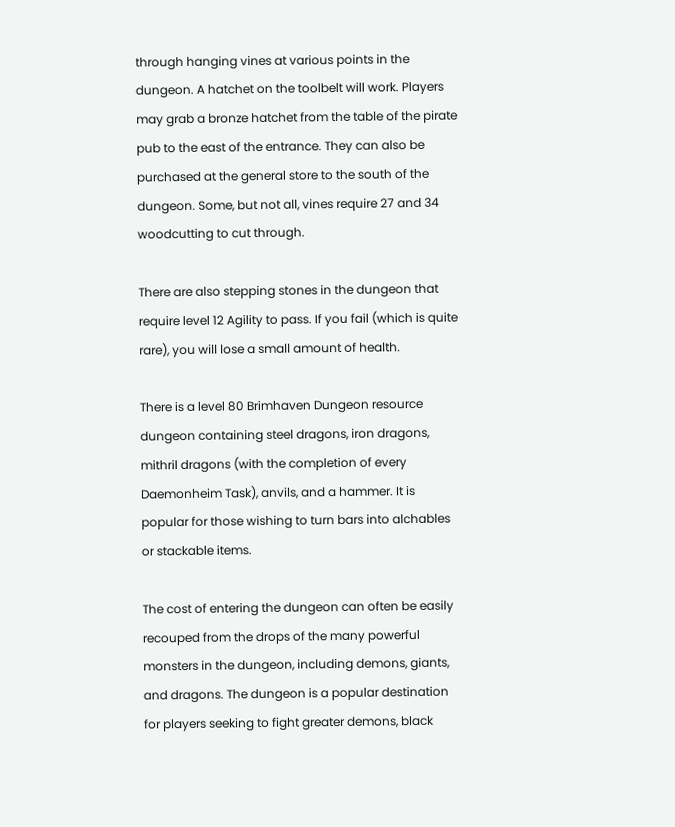through hanging vines at various points in the dungeon. A hatchet on the toolbelt will work. Players may grab a bronze hatchet from the table of the pirate pub to the east of the entrance. They can also be purchased at the general store to the south of the dungeon. Some, but not all, vines require 27 and 34 woodcutting to cut through.

There are also stepping stones in the dungeon that require level 12 Agility to pass. If you fail (which is quite rare), you will lose a small amount of health.

There is a level 80 Brimhaven Dungeon resource dungeon containing steel dragons, iron dragons, mithril dragons (with the completion of every Daemonheim Task), anvils, and a hammer. It is popular for those wishing to turn bars into alchables or stackable items.

The cost of entering the dungeon can often be easily recouped from the drops of the many powerful monsters in the dungeon, including demons, giants, and dragons. The dungeon is a popular destination for players seeking to fight greater demons, black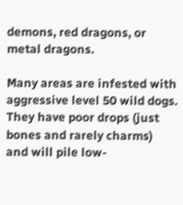demons, red dragons, or metal dragons.

Many areas are infested with aggressive level 50 wild dogs. They have poor drops (just bones and rarely charms) and will pile low-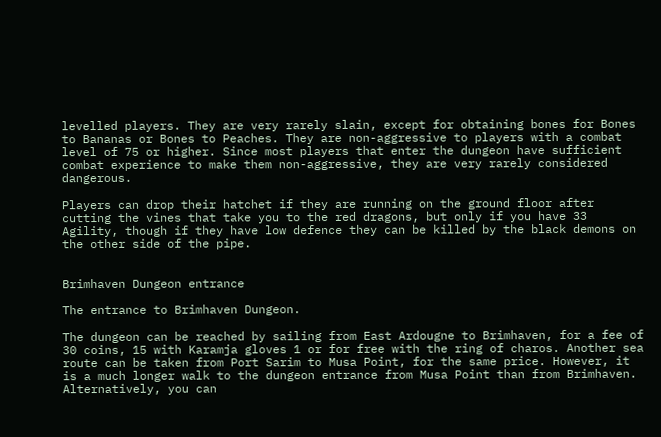levelled players. They are very rarely slain, except for obtaining bones for Bones to Bananas or Bones to Peaches. They are non-aggressive to players with a combat level of 75 or higher. Since most players that enter the dungeon have sufficient combat experience to make them non-aggressive, they are very rarely considered dangerous.

Players can drop their hatchet if they are running on the ground floor after cutting the vines that take you to the red dragons, but only if you have 33 Agility, though if they have low defence they can be killed by the black demons on the other side of the pipe.


Brimhaven Dungeon entrance

The entrance to Brimhaven Dungeon.

The dungeon can be reached by sailing from East Ardougne to Brimhaven, for a fee of 30 coins, 15 with Karamja gloves 1 or for free with the ring of charos. Another sea route can be taken from Port Sarim to Musa Point, for the same price. However, it is a much longer walk to the dungeon entrance from Musa Point than from Brimhaven. Alternatively, you can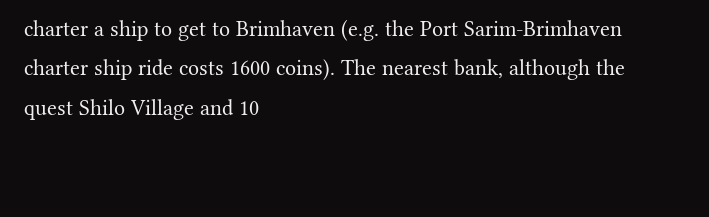charter a ship to get to Brimhaven (e.g. the Port Sarim-Brimhaven charter ship ride costs 1600 coins). The nearest bank, although the quest Shilo Village and 10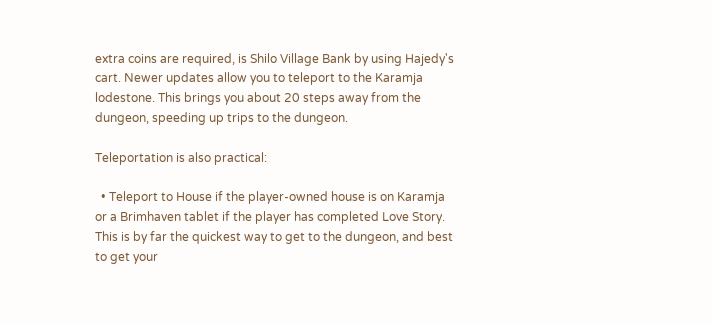extra coins are required, is Shilo Village Bank by using Hajedy's cart. Newer updates allow you to teleport to the Karamja lodestone. This brings you about 20 steps away from the dungeon, speeding up trips to the dungeon.

Teleportation is also practical:

  • Teleport to House if the player-owned house is on Karamja or a Brimhaven tablet if the player has completed Love Story. This is by far the quickest way to get to the dungeon, and best to get your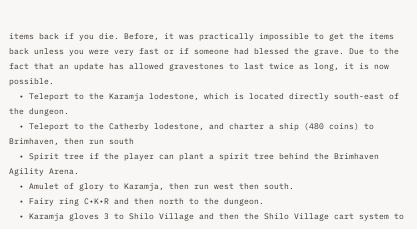items back if you die. Before, it was practically impossible to get the items back unless you were very fast or if someone had blessed the grave. Due to the fact that an update has allowed gravestones to last twice as long, it is now possible.
  • Teleport to the Karamja lodestone, which is located directly south-east of the dungeon.
  • Teleport to the Catherby lodestone, and charter a ship (480 coins) to Brimhaven, then run south
  • Spirit tree if the player can plant a spirit tree behind the Brimhaven Agility Arena.
  • Amulet of glory to Karamja, then run west then south.
  • Fairy ring C•K•R and then north to the dungeon.
  • Karamja gloves 3 to Shilo Village and then the Shilo Village cart system to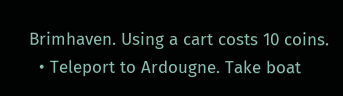Brimhaven. Using a cart costs 10 coins.
  • Teleport to Ardougne. Take boat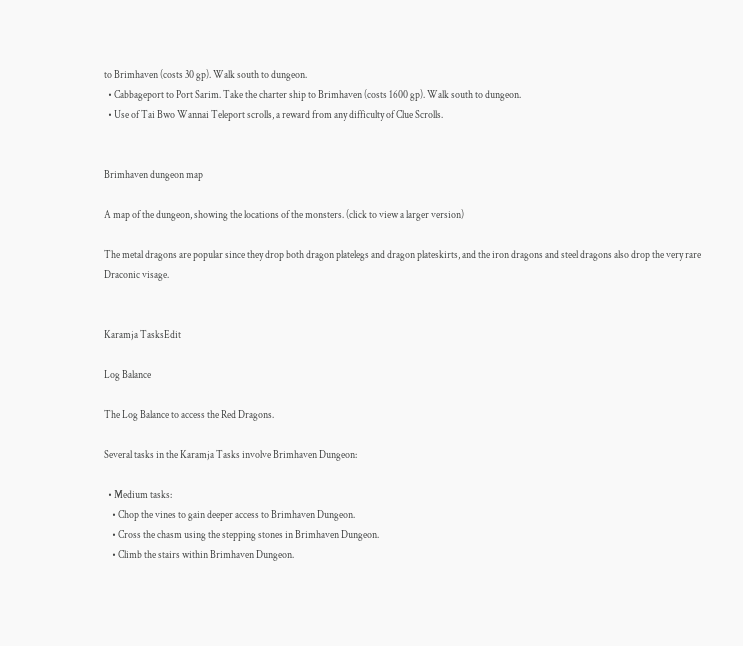to Brimhaven (costs 30 gp). Walk south to dungeon.
  • Cabbageport to Port Sarim. Take the charter ship to Brimhaven (costs 1600 gp). Walk south to dungeon.
  • Use of Tai Bwo Wannai Teleport scrolls, a reward from any difficulty of Clue Scrolls.


Brimhaven dungeon map

A map of the dungeon, showing the locations of the monsters. (click to view a larger version)

The metal dragons are popular since they drop both dragon platelegs and dragon plateskirts, and the iron dragons and steel dragons also drop the very rare Draconic visage.


Karamja TasksEdit

Log Balance

The Log Balance to access the Red Dragons.

Several tasks in the Karamja Tasks involve Brimhaven Dungeon:

  • Medium tasks:
    • Chop the vines to gain deeper access to Brimhaven Dungeon.
    • Cross the chasm using the stepping stones in Brimhaven Dungeon.
    • Climb the stairs within Brimhaven Dungeon.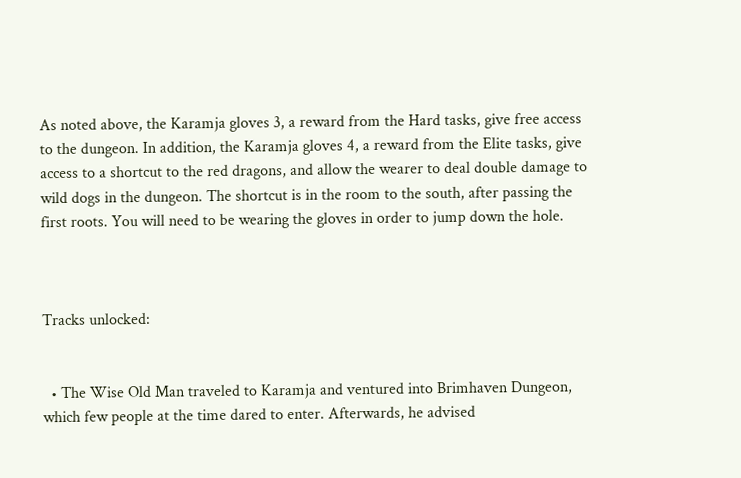As noted above, the Karamja gloves 3, a reward from the Hard tasks, give free access to the dungeon. In addition, the Karamja gloves 4, a reward from the Elite tasks, give access to a shortcut to the red dragons, and allow the wearer to deal double damage to wild dogs in the dungeon. The shortcut is in the room to the south, after passing the first roots. You will need to be wearing the gloves in order to jump down the hole.



Tracks unlocked:


  • The Wise Old Man traveled to Karamja and ventured into Brimhaven Dungeon, which few people at the time dared to enter. Afterwards, he advised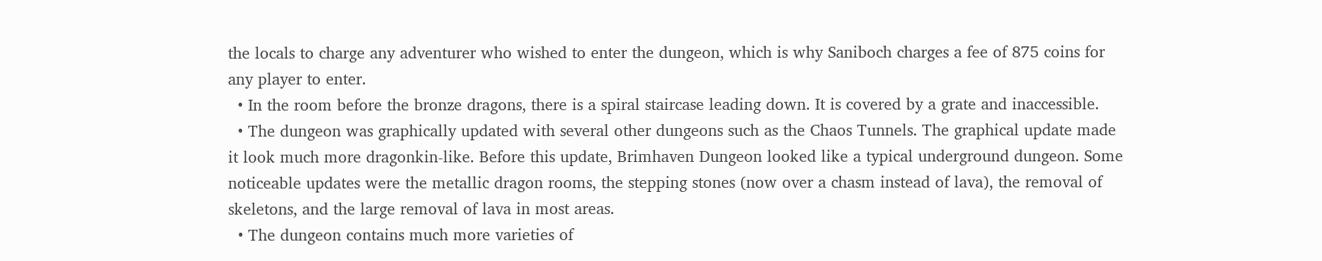the locals to charge any adventurer who wished to enter the dungeon, which is why Saniboch charges a fee of 875 coins for any player to enter.
  • In the room before the bronze dragons, there is a spiral staircase leading down. It is covered by a grate and inaccessible.
  • The dungeon was graphically updated with several other dungeons such as the Chaos Tunnels. The graphical update made it look much more dragonkin-like. Before this update, Brimhaven Dungeon looked like a typical underground dungeon. Some noticeable updates were the metallic dragon rooms, the stepping stones (now over a chasm instead of lava), the removal of skeletons, and the large removal of lava in most areas.
  • The dungeon contains much more varieties of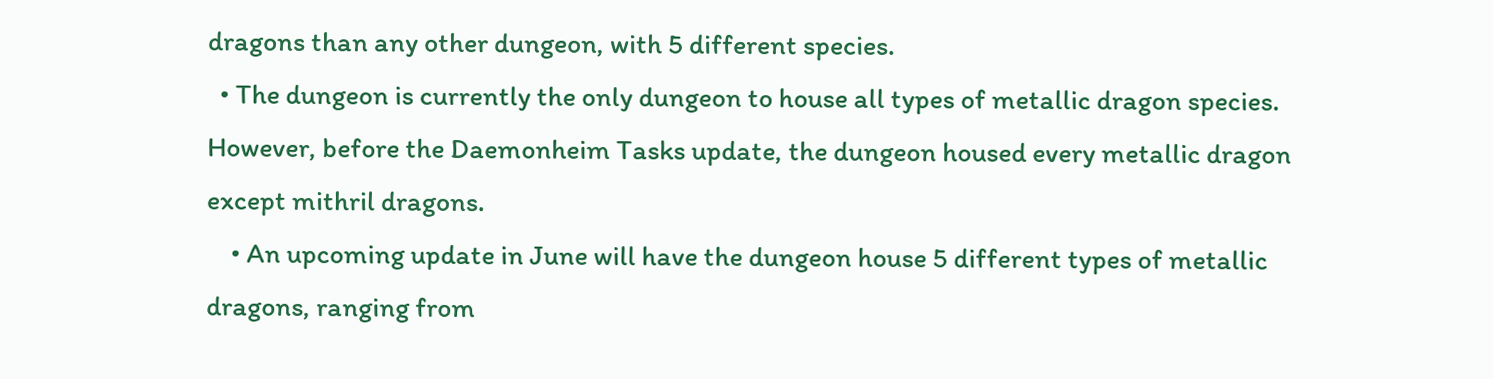dragons than any other dungeon, with 5 different species.
  • The dungeon is currently the only dungeon to house all types of metallic dragon species. However, before the Daemonheim Tasks update, the dungeon housed every metallic dragon except mithril dragons.
    • An upcoming update in June will have the dungeon house 5 different types of metallic dragons, ranging from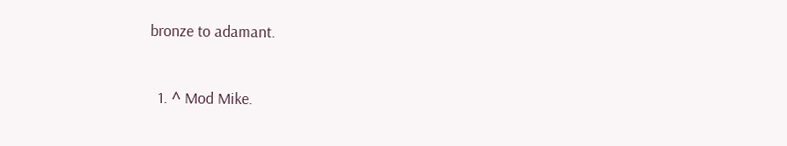bronze to adamant.


  1. ^ Mod Mike.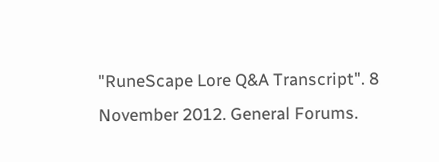"RuneScape Lore Q&A Transcript". 8 November 2012. General Forums.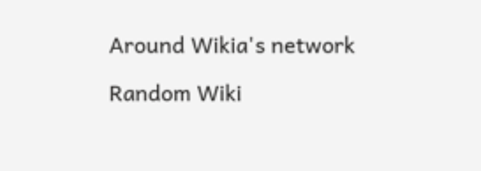Around Wikia's network

Random Wiki